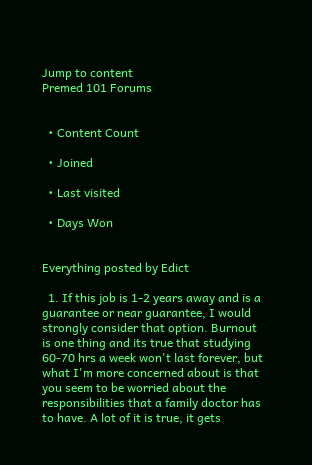Jump to content
Premed 101 Forums


  • Content Count

  • Joined

  • Last visited

  • Days Won


Everything posted by Edict

  1. If this job is 1-2 years away and is a guarantee or near guarantee, I would strongly consider that option. Burnout is one thing and its true that studying 60-70 hrs a week won't last forever, but what I'm more concerned about is that you seem to be worried about the responsibilities that a family doctor has to have. A lot of it is true, it gets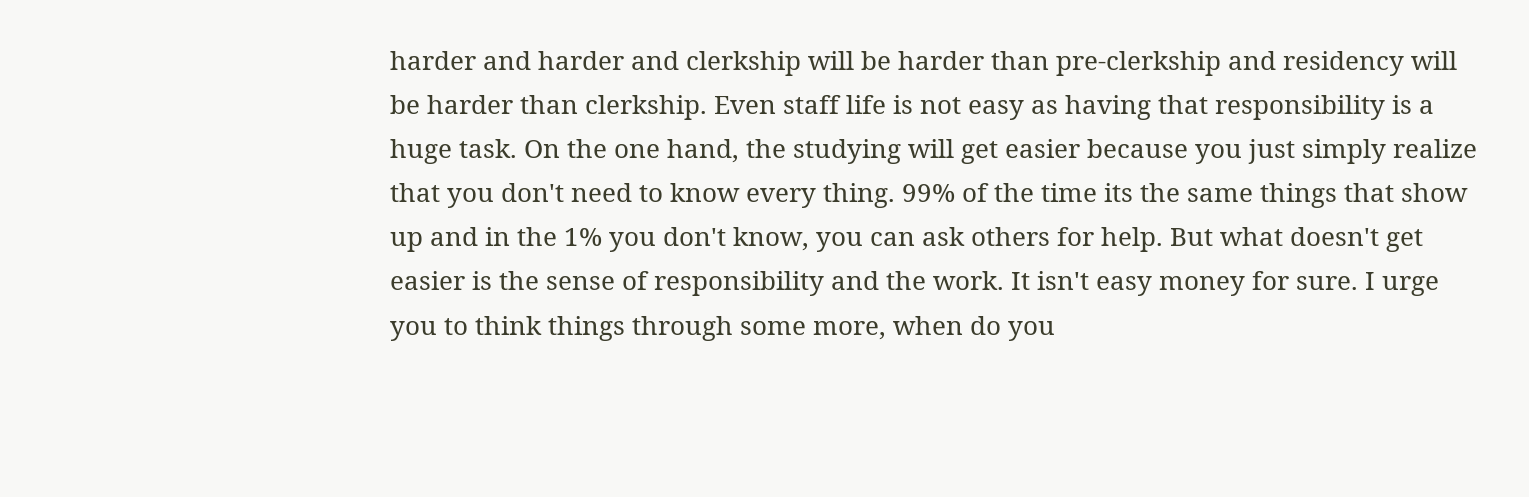harder and harder and clerkship will be harder than pre-clerkship and residency will be harder than clerkship. Even staff life is not easy as having that responsibility is a huge task. On the one hand, the studying will get easier because you just simply realize that you don't need to know every thing. 99% of the time its the same things that show up and in the 1% you don't know, you can ask others for help. But what doesn't get easier is the sense of responsibility and the work. It isn't easy money for sure. I urge you to think things through some more, when do you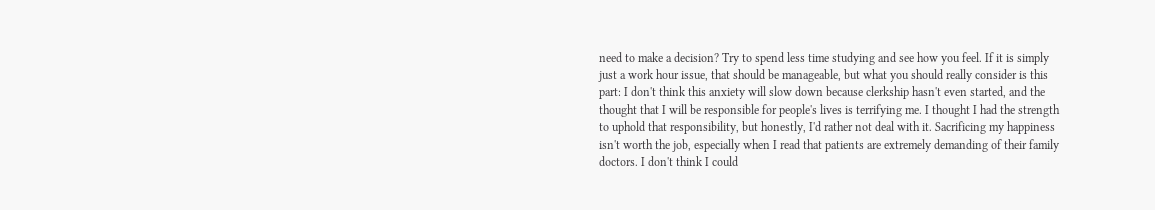need to make a decision? Try to spend less time studying and see how you feel. If it is simply just a work hour issue, that should be manageable, but what you should really consider is this part: I don't think this anxiety will slow down because clerkship hasn't even started, and the thought that I will be responsible for people's lives is terrifying me. I thought I had the strength to uphold that responsibility, but honestly, I'd rather not deal with it. Sacrificing my happiness isn't worth the job, especially when I read that patients are extremely demanding of their family doctors. I don't think I could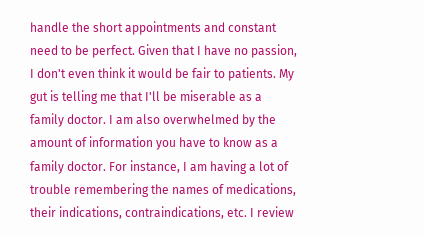handle the short appointments and constant need to be perfect. Given that I have no passion, I don't even think it would be fair to patients. My gut is telling me that I'll be miserable as a family doctor. I am also overwhelmed by the amount of information you have to know as a family doctor. For instance, I am having a lot of trouble remembering the names of medications, their indications, contraindications, etc. I review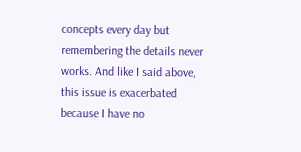concepts every day but remembering the details never works. And like I said above, this issue is exacerbated because I have no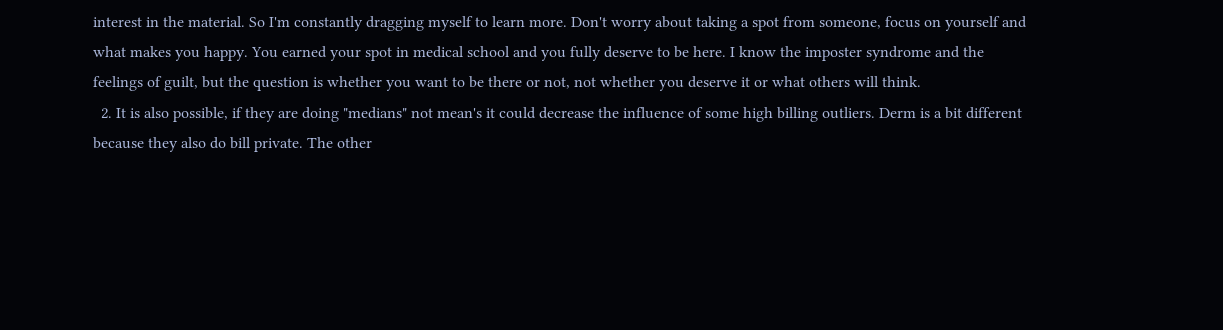interest in the material. So I'm constantly dragging myself to learn more. Don't worry about taking a spot from someone, focus on yourself and what makes you happy. You earned your spot in medical school and you fully deserve to be here. I know the imposter syndrome and the feelings of guilt, but the question is whether you want to be there or not, not whether you deserve it or what others will think.
  2. It is also possible, if they are doing "medians" not mean's it could decrease the influence of some high billing outliers. Derm is a bit different because they also do bill private. The other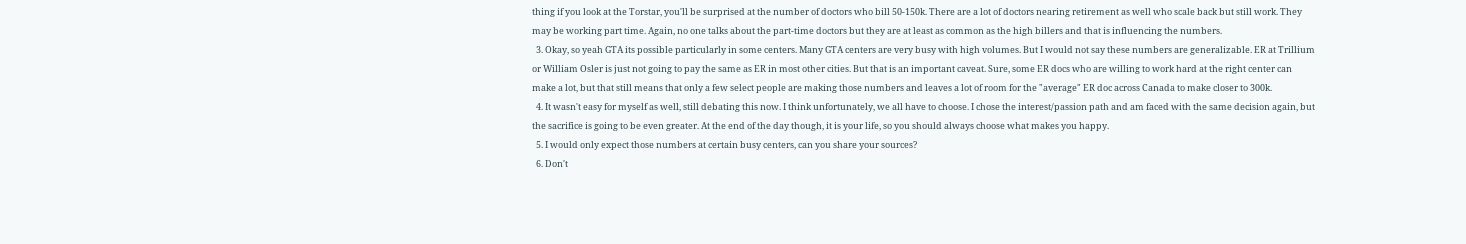thing if you look at the Torstar, you'll be surprised at the number of doctors who bill 50-150k. There are a lot of doctors nearing retirement as well who scale back but still work. They may be working part time. Again, no one talks about the part-time doctors but they are at least as common as the high billers and that is influencing the numbers.
  3. Okay, so yeah GTA its possible particularly in some centers. Many GTA centers are very busy with high volumes. But I would not say these numbers are generalizable. ER at Trillium or William Osler is just not going to pay the same as ER in most other cities. But that is an important caveat. Sure, some ER docs who are willing to work hard at the right center can make a lot, but that still means that only a few select people are making those numbers and leaves a lot of room for the "average" ER doc across Canada to make closer to 300k.
  4. It wasn't easy for myself as well, still debating this now. I think unfortunately, we all have to choose. I chose the interest/passion path and am faced with the same decision again, but the sacrifice is going to be even greater. At the end of the day though, it is your life, so you should always choose what makes you happy.
  5. I would only expect those numbers at certain busy centers, can you share your sources?
  6. Don't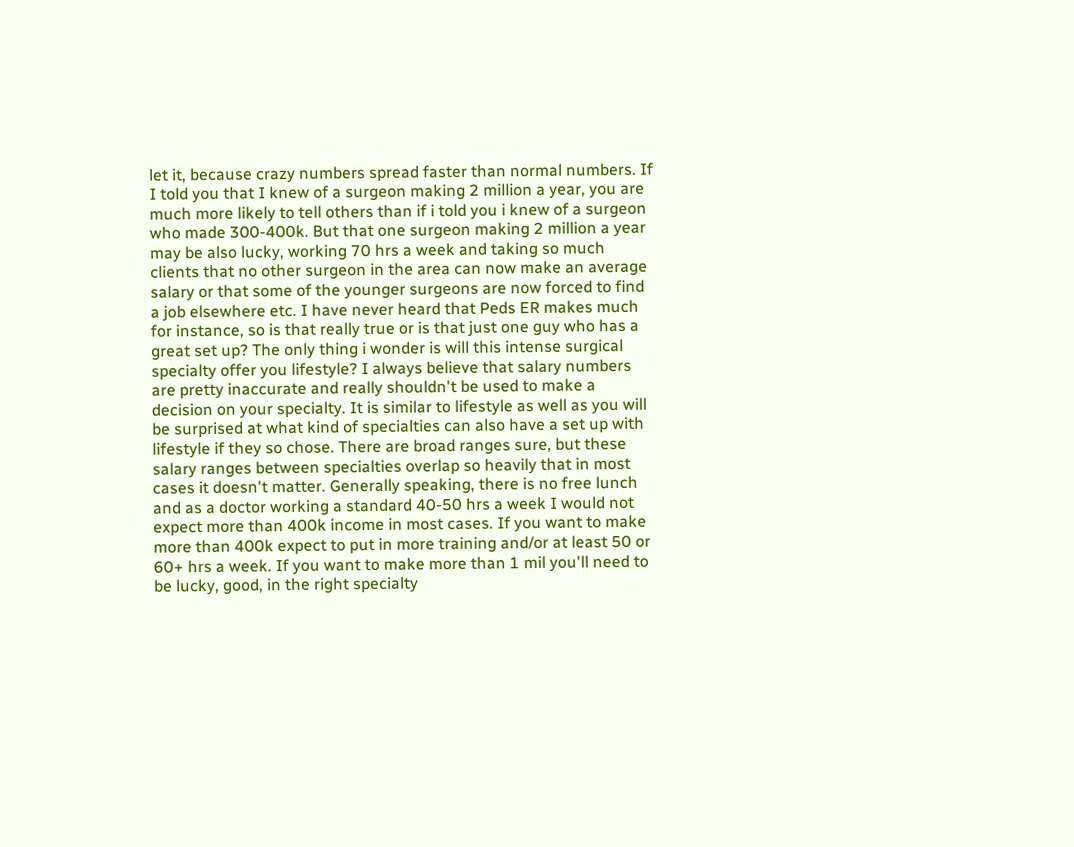let it, because crazy numbers spread faster than normal numbers. If I told you that I knew of a surgeon making 2 million a year, you are much more likely to tell others than if i told you i knew of a surgeon who made 300-400k. But that one surgeon making 2 million a year may be also lucky, working 70 hrs a week and taking so much clients that no other surgeon in the area can now make an average salary or that some of the younger surgeons are now forced to find a job elsewhere etc. I have never heard that Peds ER makes much for instance, so is that really true or is that just one guy who has a great set up? The only thing i wonder is will this intense surgical specialty offer you lifestyle? I always believe that salary numbers are pretty inaccurate and really shouldn't be used to make a decision on your specialty. It is similar to lifestyle as well as you will be surprised at what kind of specialties can also have a set up with lifestyle if they so chose. There are broad ranges sure, but these salary ranges between specialties overlap so heavily that in most cases it doesn't matter. Generally speaking, there is no free lunch and as a doctor working a standard 40-50 hrs a week I would not expect more than 400k income in most cases. If you want to make more than 400k expect to put in more training and/or at least 50 or 60+ hrs a week. If you want to make more than 1 mil you'll need to be lucky, good, in the right specialty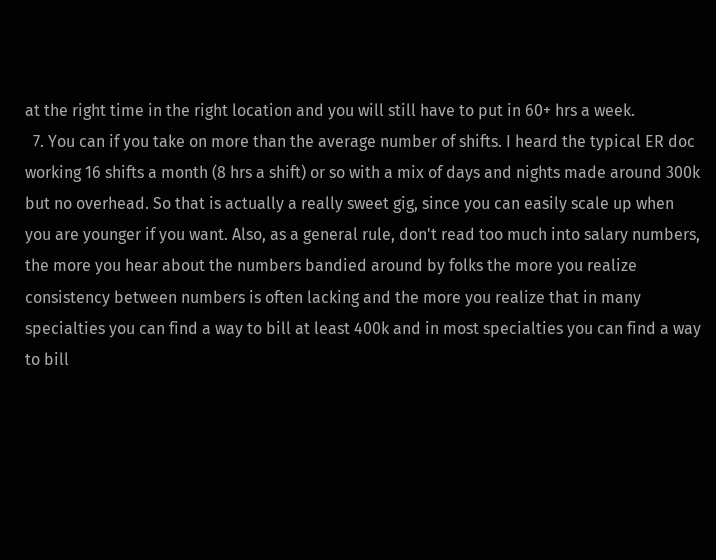at the right time in the right location and you will still have to put in 60+ hrs a week.
  7. You can if you take on more than the average number of shifts. I heard the typical ER doc working 16 shifts a month (8 hrs a shift) or so with a mix of days and nights made around 300k but no overhead. So that is actually a really sweet gig, since you can easily scale up when you are younger if you want. Also, as a general rule, don't read too much into salary numbers, the more you hear about the numbers bandied around by folks the more you realize consistency between numbers is often lacking and the more you realize that in many specialties you can find a way to bill at least 400k and in most specialties you can find a way to bill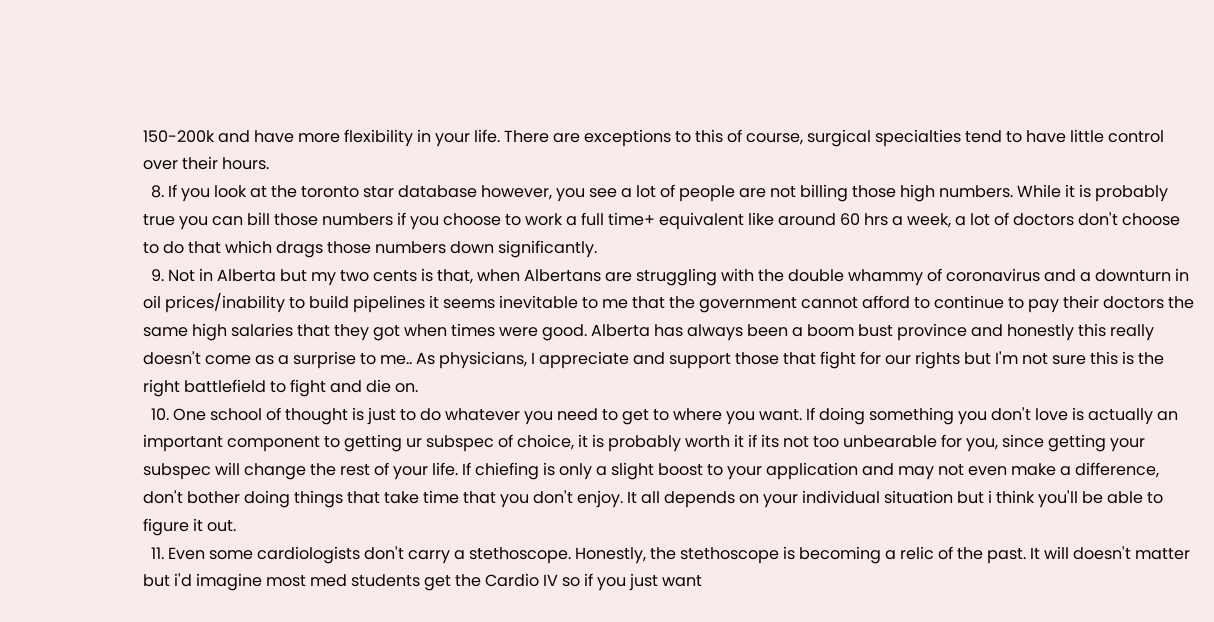150-200k and have more flexibility in your life. There are exceptions to this of course, surgical specialties tend to have little control over their hours.
  8. If you look at the toronto star database however, you see a lot of people are not billing those high numbers. While it is probably true you can bill those numbers if you choose to work a full time+ equivalent like around 60 hrs a week, a lot of doctors don't choose to do that which drags those numbers down significantly.
  9. Not in Alberta but my two cents is that, when Albertans are struggling with the double whammy of coronavirus and a downturn in oil prices/inability to build pipelines it seems inevitable to me that the government cannot afford to continue to pay their doctors the same high salaries that they got when times were good. Alberta has always been a boom bust province and honestly this really doesn't come as a surprise to me.. As physicians, I appreciate and support those that fight for our rights but I'm not sure this is the right battlefield to fight and die on.
  10. One school of thought is just to do whatever you need to get to where you want. If doing something you don't love is actually an important component to getting ur subspec of choice, it is probably worth it if its not too unbearable for you, since getting your subspec will change the rest of your life. If chiefing is only a slight boost to your application and may not even make a difference, don't bother doing things that take time that you don't enjoy. It all depends on your individual situation but i think you'll be able to figure it out.
  11. Even some cardiologists don't carry a stethoscope. Honestly, the stethoscope is becoming a relic of the past. It will doesn't matter but i'd imagine most med students get the Cardio IV so if you just want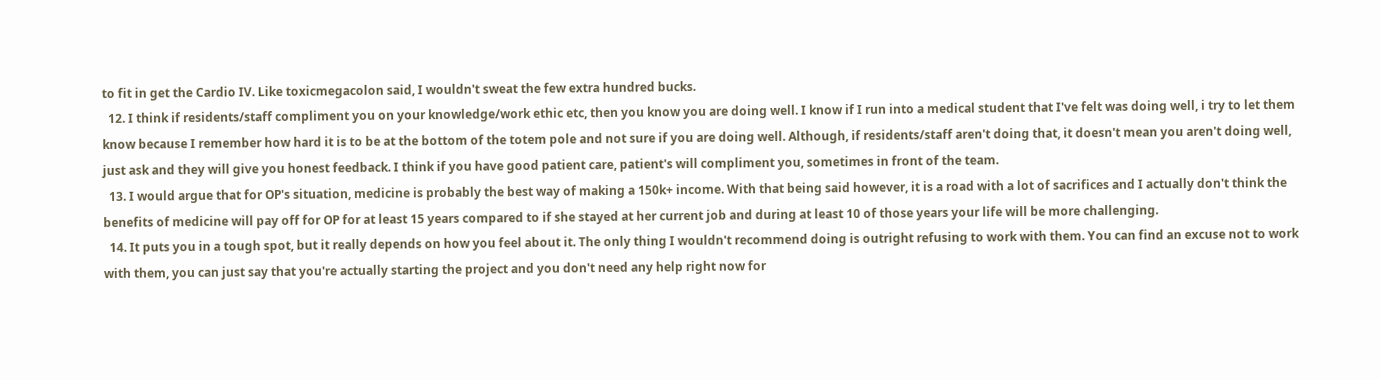to fit in get the Cardio IV. Like toxicmegacolon said, I wouldn't sweat the few extra hundred bucks.
  12. I think if residents/staff compliment you on your knowledge/work ethic etc, then you know you are doing well. I know if I run into a medical student that I've felt was doing well, i try to let them know because I remember how hard it is to be at the bottom of the totem pole and not sure if you are doing well. Although, if residents/staff aren't doing that, it doesn't mean you aren't doing well, just ask and they will give you honest feedback. I think if you have good patient care, patient's will compliment you, sometimes in front of the team.
  13. I would argue that for OP's situation, medicine is probably the best way of making a 150k+ income. With that being said however, it is a road with a lot of sacrifices and I actually don't think the benefits of medicine will pay off for OP for at least 15 years compared to if she stayed at her current job and during at least 10 of those years your life will be more challenging.
  14. It puts you in a tough spot, but it really depends on how you feel about it. The only thing I wouldn't recommend doing is outright refusing to work with them. You can find an excuse not to work with them, you can just say that you're actually starting the project and you don't need any help right now for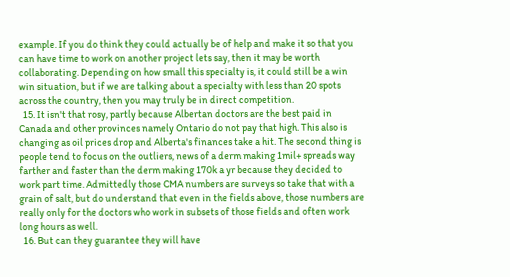example. If you do think they could actually be of help and make it so that you can have time to work on another project lets say, then it may be worth collaborating. Depending on how small this specialty is, it could still be a win win situation, but if we are talking about a specialty with less than 20 spots across the country, then you may truly be in direct competition.
  15. It isn't that rosy, partly because Albertan doctors are the best paid in Canada and other provinces namely Ontario do not pay that high. This also is changing as oil prices drop and Alberta's finances take a hit. The second thing is people tend to focus on the outliers, news of a derm making 1mil+ spreads way farther and faster than the derm making 170k a yr because they decided to work part time. Admittedly those CMA numbers are surveys so take that with a grain of salt, but do understand that even in the fields above, those numbers are really only for the doctors who work in subsets of those fields and often work long hours as well.
  16. But can they guarantee they will have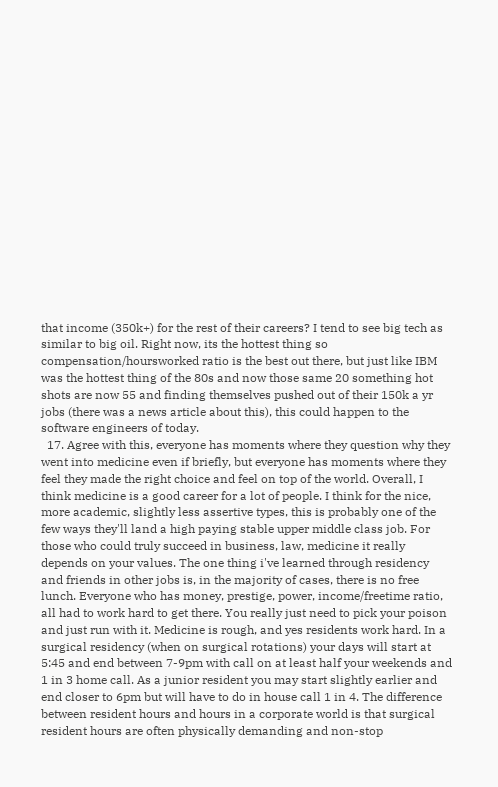that income (350k+) for the rest of their careers? I tend to see big tech as similar to big oil. Right now, its the hottest thing so compensation/hoursworked ratio is the best out there, but just like IBM was the hottest thing of the 80s and now those same 20 something hot shots are now 55 and finding themselves pushed out of their 150k a yr jobs (there was a news article about this), this could happen to the software engineers of today.
  17. Agree with this, everyone has moments where they question why they went into medicine even if briefly, but everyone has moments where they feel they made the right choice and feel on top of the world. Overall, I think medicine is a good career for a lot of people. I think for the nice, more academic, slightly less assertive types, this is probably one of the few ways they'll land a high paying stable upper middle class job. For those who could truly succeed in business, law, medicine it really depends on your values. The one thing i've learned through residency and friends in other jobs is, in the majority of cases, there is no free lunch. Everyone who has money, prestige, power, income/freetime ratio, all had to work hard to get there. You really just need to pick your poison and just run with it. Medicine is rough, and yes residents work hard. In a surgical residency (when on surgical rotations) your days will start at 5:45 and end between 7-9pm with call on at least half your weekends and 1 in 3 home call. As a junior resident you may start slightly earlier and end closer to 6pm but will have to do in house call 1 in 4. The difference between resident hours and hours in a corporate world is that surgical resident hours are often physically demanding and non-stop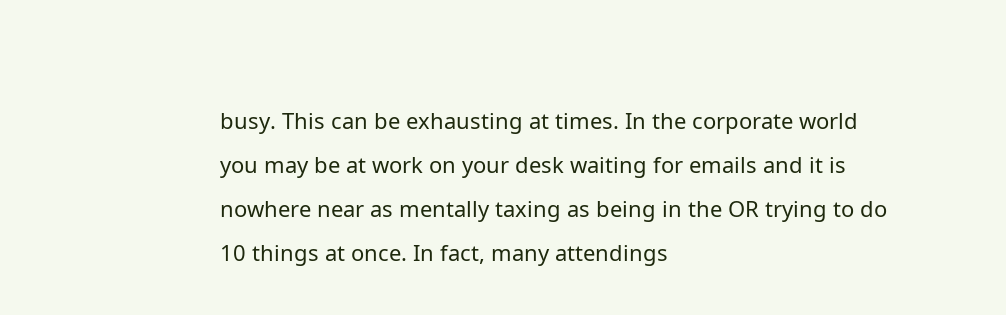busy. This can be exhausting at times. In the corporate world you may be at work on your desk waiting for emails and it is nowhere near as mentally taxing as being in the OR trying to do 10 things at once. In fact, many attendings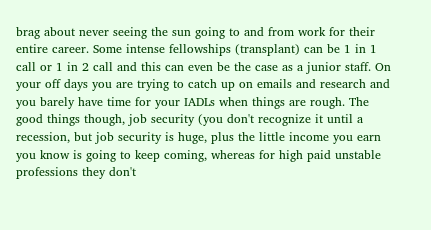brag about never seeing the sun going to and from work for their entire career. Some intense fellowships (transplant) can be 1 in 1 call or 1 in 2 call and this can even be the case as a junior staff. On your off days you are trying to catch up on emails and research and you barely have time for your IADLs when things are rough. The good things though, job security (you don't recognize it until a recession, but job security is huge, plus the little income you earn you know is going to keep coming, whereas for high paid unstable professions they don't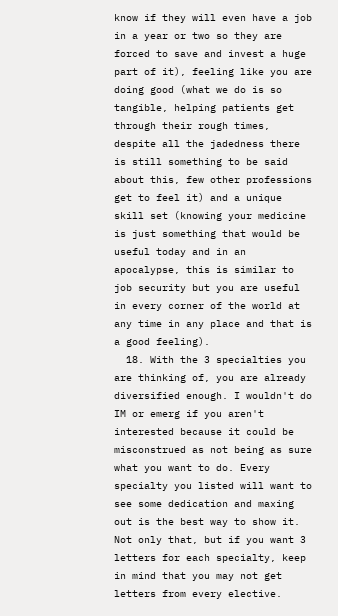know if they will even have a job in a year or two so they are forced to save and invest a huge part of it), feeling like you are doing good (what we do is so tangible, helping patients get through their rough times, despite all the jadedness there is still something to be said about this, few other professions get to feel it) and a unique skill set (knowing your medicine is just something that would be useful today and in an apocalypse, this is similar to job security but you are useful in every corner of the world at any time in any place and that is a good feeling).
  18. With the 3 specialties you are thinking of, you are already diversified enough. I wouldn't do IM or emerg if you aren't interested because it could be misconstrued as not being as sure what you want to do. Every specialty you listed will want to see some dedication and maxing out is the best way to show it. Not only that, but if you want 3 letters for each specialty, keep in mind that you may not get letters from every elective.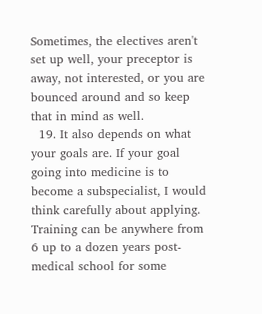Sometimes, the electives aren't set up well, your preceptor is away, not interested, or you are bounced around and so keep that in mind as well.
  19. It also depends on what your goals are. If your goal going into medicine is to become a subspecialist, I would think carefully about applying. Training can be anywhere from 6 up to a dozen years post-medical school for some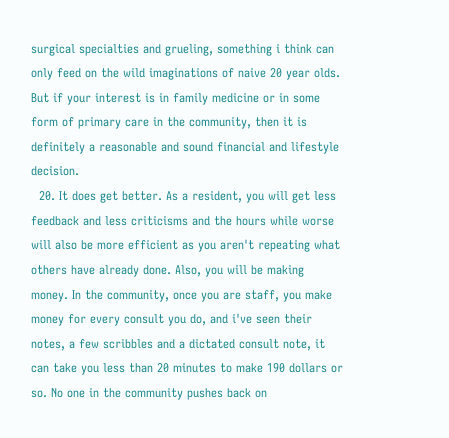surgical specialties and grueling, something i think can only feed on the wild imaginations of naive 20 year olds. But if your interest is in family medicine or in some form of primary care in the community, then it is definitely a reasonable and sound financial and lifestyle decision.
  20. It does get better. As a resident, you will get less feedback and less criticisms and the hours while worse will also be more efficient as you aren't repeating what others have already done. Also, you will be making money. In the community, once you are staff, you make money for every consult you do, and i've seen their notes, a few scribbles and a dictated consult note, it can take you less than 20 minutes to make 190 dollars or so. No one in the community pushes back on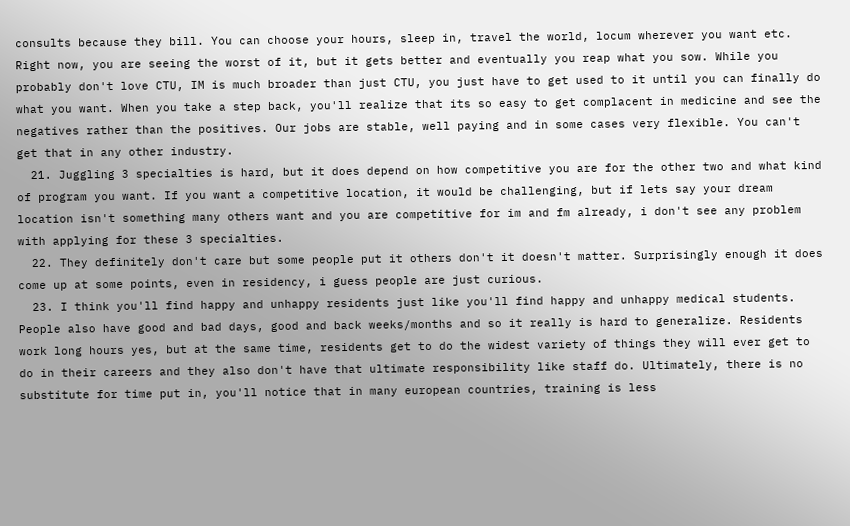consults because they bill. You can choose your hours, sleep in, travel the world, locum wherever you want etc. Right now, you are seeing the worst of it, but it gets better and eventually you reap what you sow. While you probably don't love CTU, IM is much broader than just CTU, you just have to get used to it until you can finally do what you want. When you take a step back, you'll realize that its so easy to get complacent in medicine and see the negatives rather than the positives. Our jobs are stable, well paying and in some cases very flexible. You can't get that in any other industry.
  21. Juggling 3 specialties is hard, but it does depend on how competitive you are for the other two and what kind of program you want. If you want a competitive location, it would be challenging, but if lets say your dream location isn't something many others want and you are competitive for im and fm already, i don't see any problem with applying for these 3 specialties.
  22. They definitely don't care but some people put it others don't it doesn't matter. Surprisingly enough it does come up at some points, even in residency, i guess people are just curious.
  23. I think you'll find happy and unhappy residents just like you'll find happy and unhappy medical students. People also have good and bad days, good and back weeks/months and so it really is hard to generalize. Residents work long hours yes, but at the same time, residents get to do the widest variety of things they will ever get to do in their careers and they also don't have that ultimate responsibility like staff do. Ultimately, there is no substitute for time put in, you'll notice that in many european countries, training is less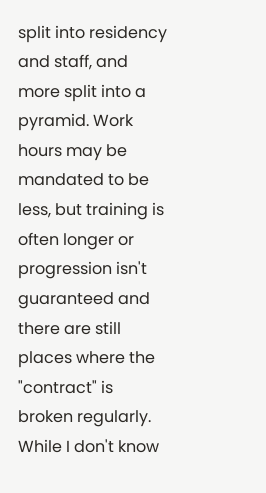split into residency and staff, and more split into a pyramid. Work hours may be mandated to be less, but training is often longer or progression isn't guaranteed and there are still places where the "contract" is broken regularly. While I don't know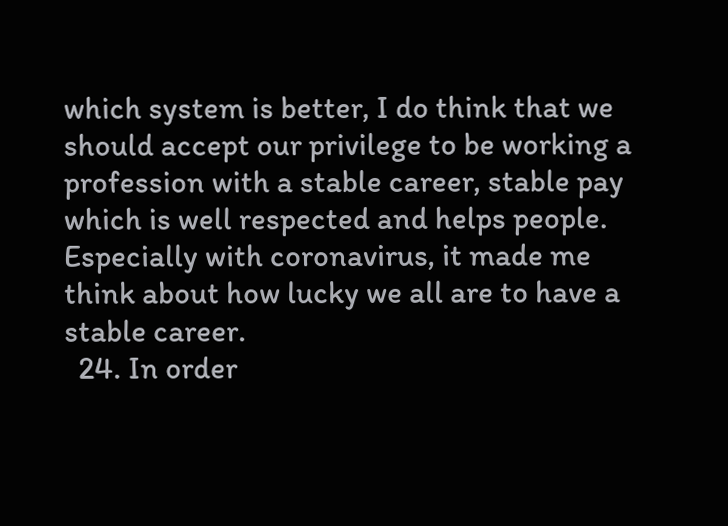which system is better, I do think that we should accept our privilege to be working a profession with a stable career, stable pay which is well respected and helps people. Especially with coronavirus, it made me think about how lucky we all are to have a stable career.
  24. In order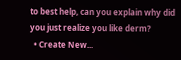to best help, can you explain why did you just realize you like derm?
  • Create New...